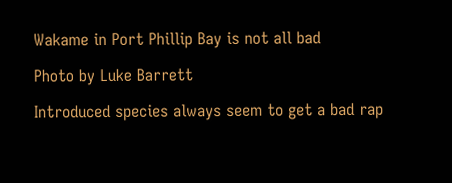Wakame in Port Phillip Bay is not all bad

Photo by Luke Barrett

Introduced species always seem to get a bad rap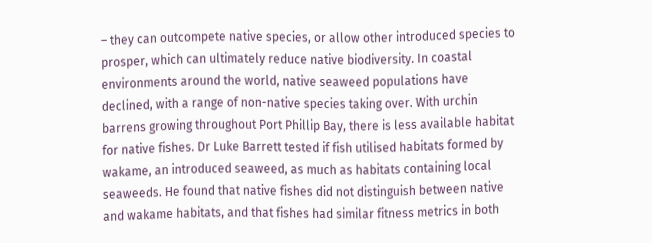– they can outcompete native species, or allow other introduced species to prosper, which can ultimately reduce native biodiversity. In coastal environments around the world, native seaweed populations have declined, with a range of non-native species taking over. With urchin barrens growing throughout Port Phillip Bay, there is less available habitat for native fishes. Dr Luke Barrett tested if fish utilised habitats formed by wakame, an introduced seaweed, as much as habitats containing local seaweeds. He found that native fishes did not distinguish between native and wakame habitats, and that fishes had similar fitness metrics in both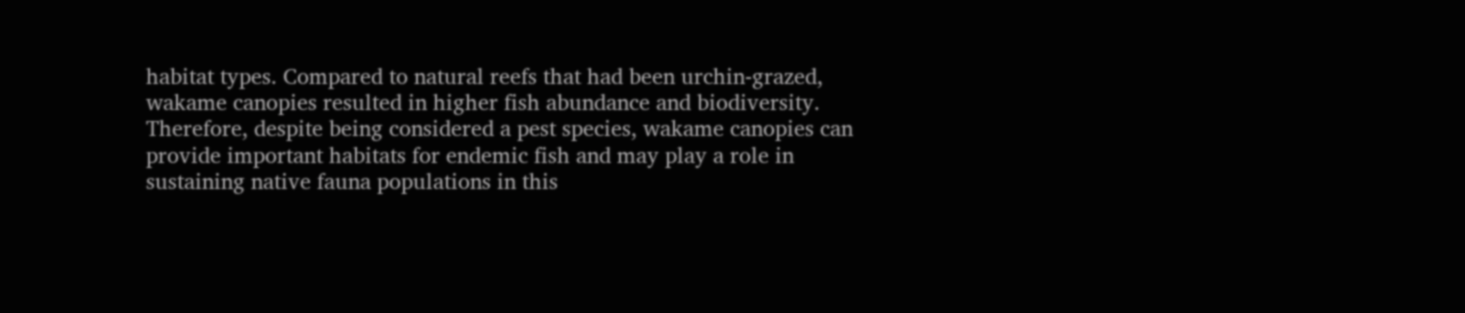habitat types. Compared to natural reefs that had been urchin-grazed, wakame canopies resulted in higher fish abundance and biodiversity. Therefore, despite being considered a pest species, wakame canopies can provide important habitats for endemic fish and may play a role in sustaining native fauna populations in this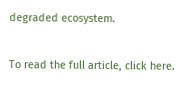degraded ecosystem.

To read the full article, click here.